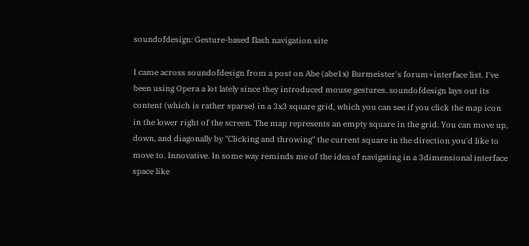soundofdesign: Gesture-based flash navigation site

I came across soundofdesign from a post on Abe (abe1x) Burmeister's forum+interface list. I've been using Opera a lot lately since they introduced mouse gestures. soundofdesign lays out its content (which is rather sparse) in a 3x3 square grid, which you can see if you click the map icon in the lower right of the screen. The map represents an empty square in the grid. You can move up, down, and diagonally by "Clicking and throwing" the current square in the direction you'd like to move to. Innovative. In some way reminds me of the idea of navigating in a 3dimensional interface space like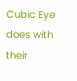Cubic Eye does with their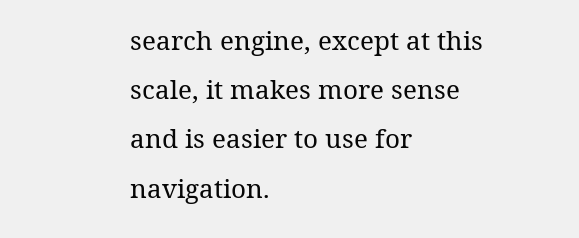search engine, except at this scale, it makes more sense and is easier to use for navigation.